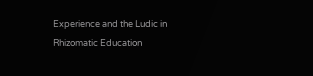Experience and the Ludic in Rhizomatic Education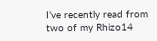I’ve recently read from two of my Rhizo14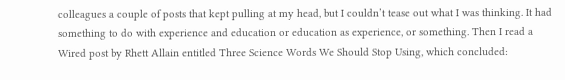colleagues a couple of posts that kept pulling at my head, but I couldn’t tease out what I was thinking. It had something to do with experience and education or education as experience, or something. Then I read a Wired post by Rhett Allain entitled Three Science Words We Should Stop Using, which concluded: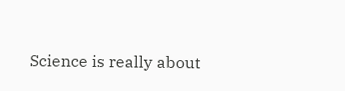Science is really about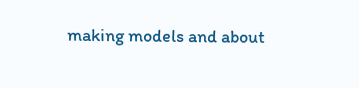making models and about